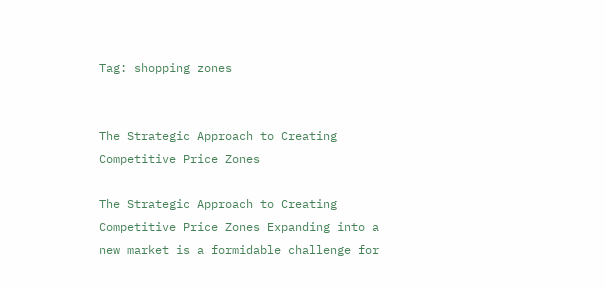Tag: shopping zones


The Strategic Approach to Creating Competitive Price Zones

The Strategic Approach to Creating  Competitive Price Zones Expanding into a new market is a formidable challenge for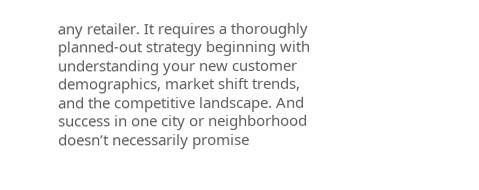any retailer. It requires a thoroughly planned-out strategy beginning with understanding your new customer demographics, market shift trends, and the competitive landscape. And success in one city or neighborhood doesn’t necessarily promise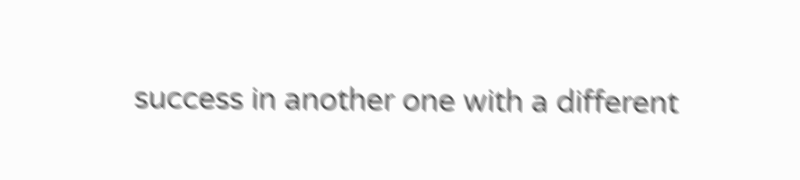success in another one with a different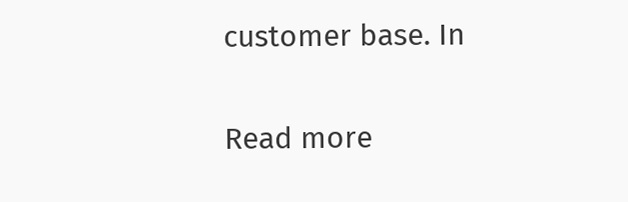customer base. In

Read more